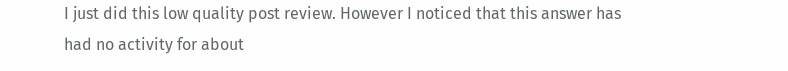I just did this low quality post review. However I noticed that this answer has had no activity for about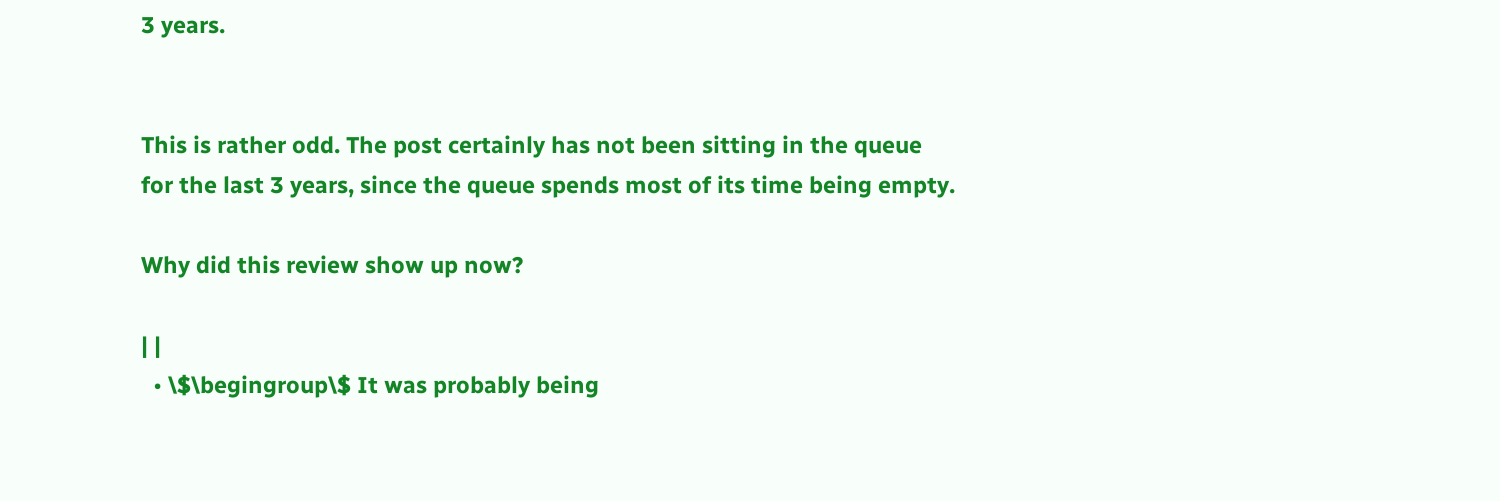3 years.


This is rather odd. The post certainly has not been sitting in the queue for the last 3 years, since the queue spends most of its time being empty.

Why did this review show up now?

| |
  • \$\begingroup\$ It was probably being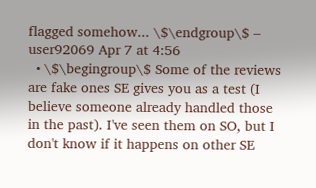flagged somehow... \$\endgroup\$ – user92069 Apr 7 at 4:56
  • \$\begingroup\$ Some of the reviews are fake ones SE gives you as a test (I believe someone already handled those in the past). I've seen them on SO, but I don't know if it happens on other SE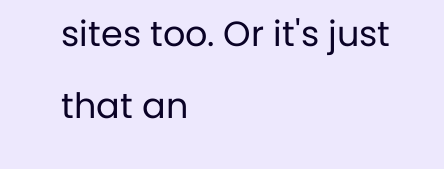sites too. Or it's just that an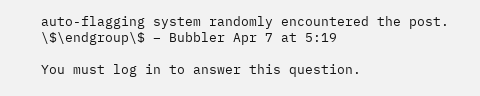auto-flagging system randomly encountered the post. \$\endgroup\$ – Bubbler Apr 7 at 5:19

You must log in to answer this question.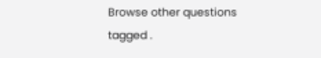Browse other questions tagged .